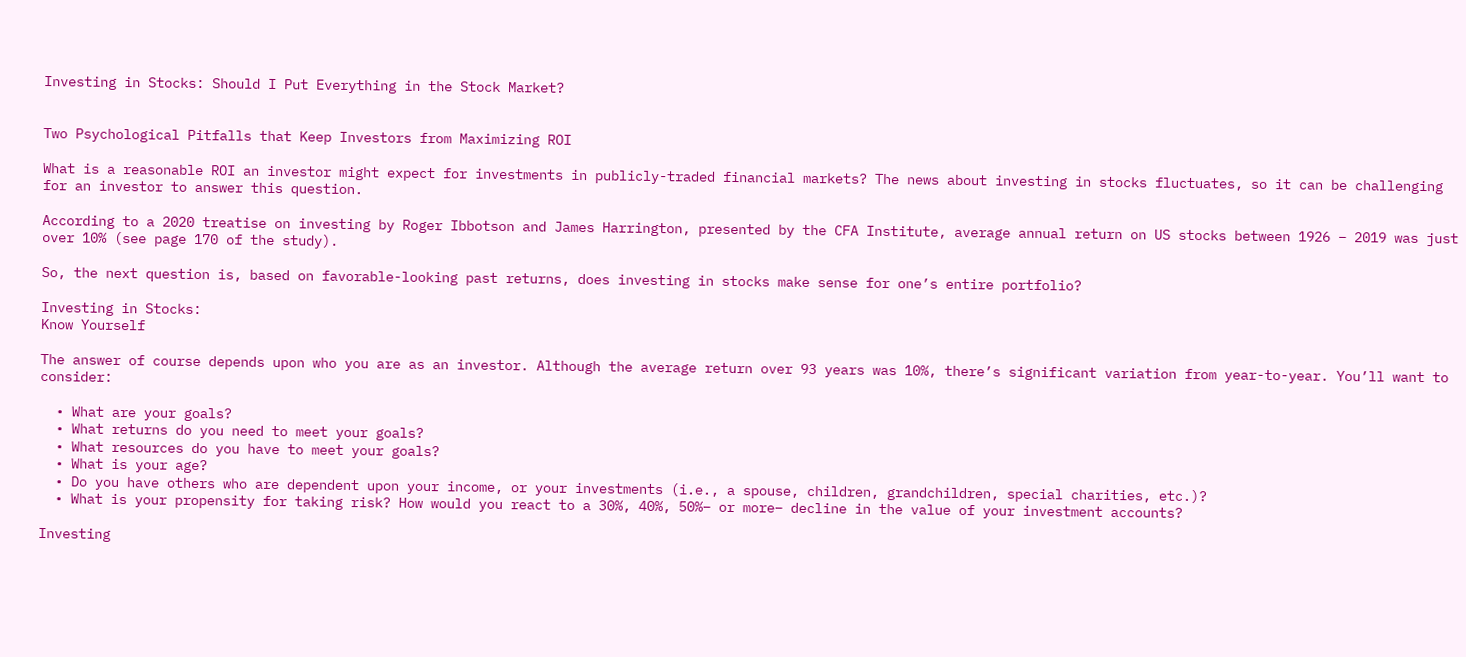Investing in Stocks: Should I Put Everything in the Stock Market?


Two Psychological Pitfalls that Keep Investors from Maximizing ROI

What is a reasonable ROI an investor might expect for investments in publicly-traded financial markets? The news about investing in stocks fluctuates, so it can be challenging for an investor to answer this question.

According to a 2020 treatise on investing by Roger Ibbotson and James Harrington, presented by the CFA Institute, average annual return on US stocks between 1926 – 2019 was just over 10% (see page 170 of the study).

So, the next question is, based on favorable-looking past returns, does investing in stocks make sense for one’s entire portfolio?

Investing in Stocks:
Know Yourself

The answer of course depends upon who you are as an investor. Although the average return over 93 years was 10%, there’s significant variation from year-to-year. You’ll want to consider:

  • What are your goals?
  • What returns do you need to meet your goals?
  • What resources do you have to meet your goals?
  • What is your age?
  • Do you have others who are dependent upon your income, or your investments (i.e., a spouse, children, grandchildren, special charities, etc.)?
  • What is your propensity for taking risk? How would you react to a 30%, 40%, 50%– or more– decline in the value of your investment accounts?

Investing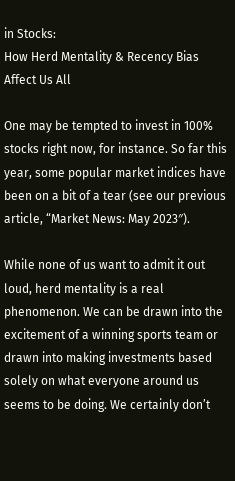in Stocks:
How Herd Mentality & Recency Bias Affect Us All

One may be tempted to invest in 100% stocks right now, for instance. So far this year, some popular market indices have been on a bit of a tear (see our previous article, “Market News: May 2023″).

While none of us want to admit it out loud, herd mentality is a real phenomenon. We can be drawn into the excitement of a winning sports team or drawn into making investments based solely on what everyone around us seems to be doing. We certainly don’t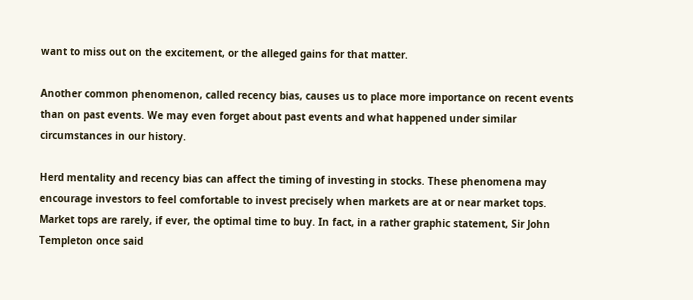want to miss out on the excitement, or the alleged gains for that matter.

Another common phenomenon, called recency bias, causes us to place more importance on recent events than on past events. We may even forget about past events and what happened under similar circumstances in our history.

Herd mentality and recency bias can affect the timing of investing in stocks. These phenomena may encourage investors to feel comfortable to invest precisely when markets are at or near market tops. Market tops are rarely, if ever, the optimal time to buy. In fact, in a rather graphic statement, Sir John Templeton once said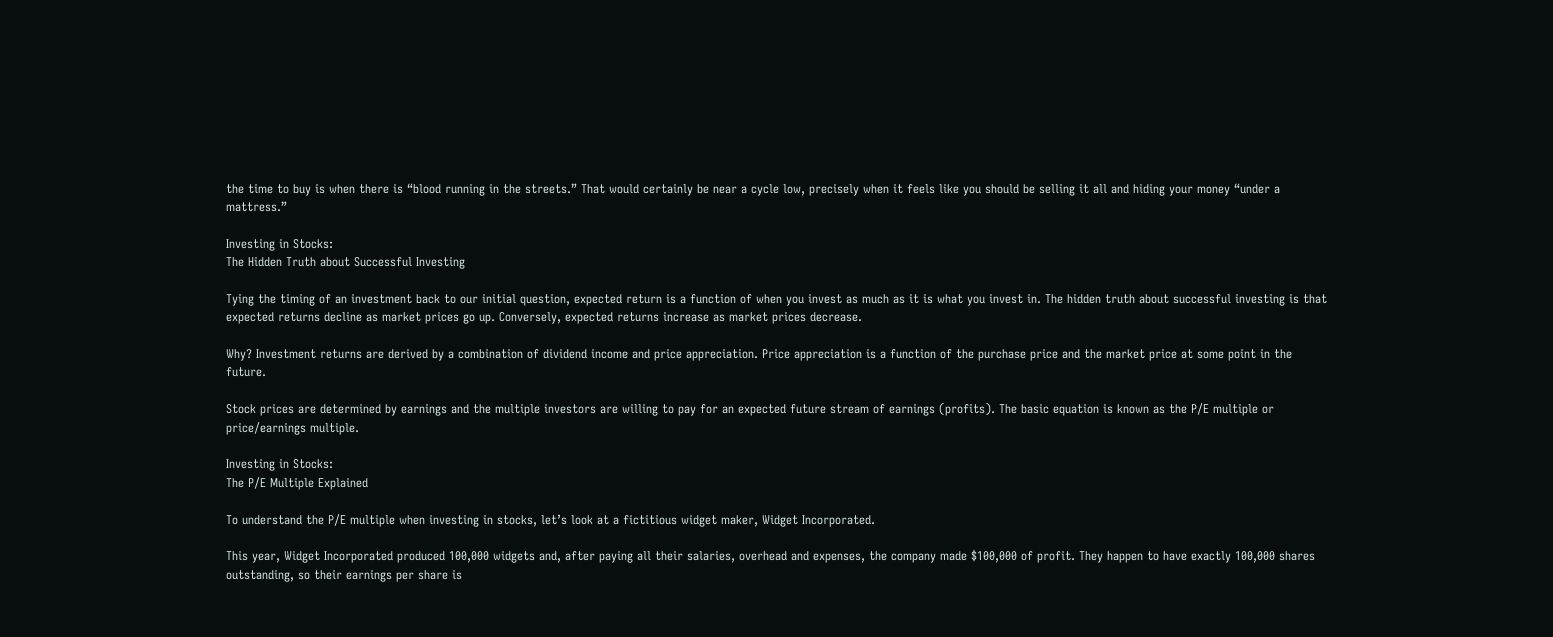the time to buy is when there is “blood running in the streets.” That would certainly be near a cycle low, precisely when it feels like you should be selling it all and hiding your money “under a mattress.”

Investing in Stocks:
The Hidden Truth about Successful Investing

Tying the timing of an investment back to our initial question, expected return is a function of when you invest as much as it is what you invest in. The hidden truth about successful investing is that expected returns decline as market prices go up. Conversely, expected returns increase as market prices decrease.

Why? Investment returns are derived by a combination of dividend income and price appreciation. Price appreciation is a function of the purchase price and the market price at some point in the future.

Stock prices are determined by earnings and the multiple investors are willing to pay for an expected future stream of earnings (profits). The basic equation is known as the P/E multiple or price/earnings multiple.

Investing in Stocks:
The P/E Multiple Explained

To understand the P/E multiple when investing in stocks, let’s look at a fictitious widget maker, Widget Incorporated.

This year, Widget Incorporated produced 100,000 widgets and, after paying all their salaries, overhead and expenses, the company made $100,000 of profit. They happen to have exactly 100,000 shares outstanding, so their earnings per share is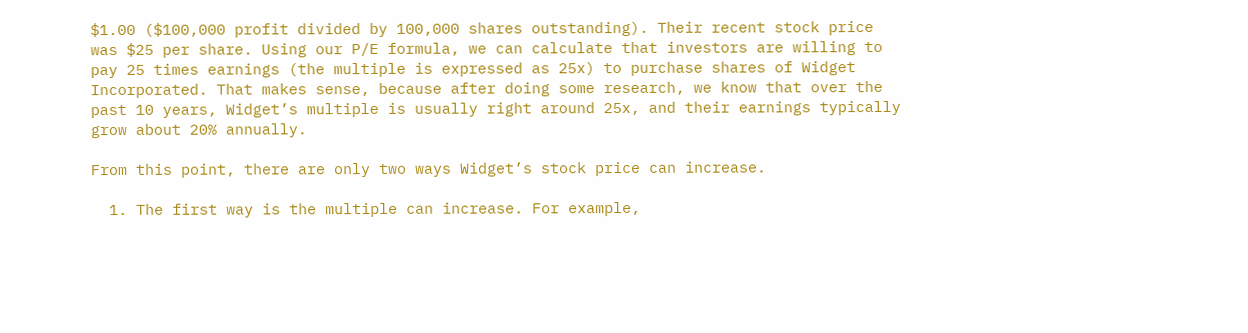$1.00 ($100,000 profit divided by 100,000 shares outstanding). Their recent stock price was $25 per share. Using our P/E formula, we can calculate that investors are willing to pay 25 times earnings (the multiple is expressed as 25x) to purchase shares of Widget Incorporated. That makes sense, because after doing some research, we know that over the past 10 years, Widget’s multiple is usually right around 25x, and their earnings typically grow about 20% annually.

From this point, there are only two ways Widget’s stock price can increase.

  1. The first way is the multiple can increase. For example,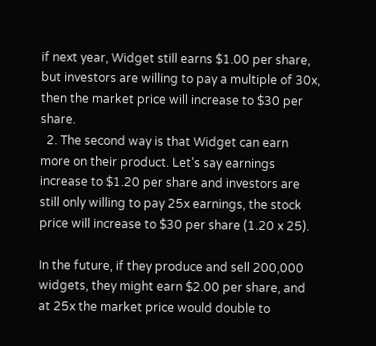if next year, Widget still earns $1.00 per share, but investors are willing to pay a multiple of 30x, then the market price will increase to $30 per share.
  2. The second way is that Widget can earn more on their product. Let’s say earnings increase to $1.20 per share and investors are still only willing to pay 25x earnings, the stock price will increase to $30 per share (1.20 x 25).

In the future, if they produce and sell 200,000 widgets, they might earn $2.00 per share, and at 25x the market price would double to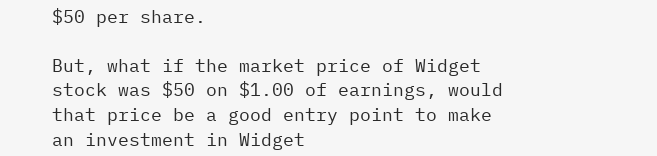$50 per share.

But, what if the market price of Widget stock was $50 on $1.00 of earnings, would that price be a good entry point to make an investment in Widget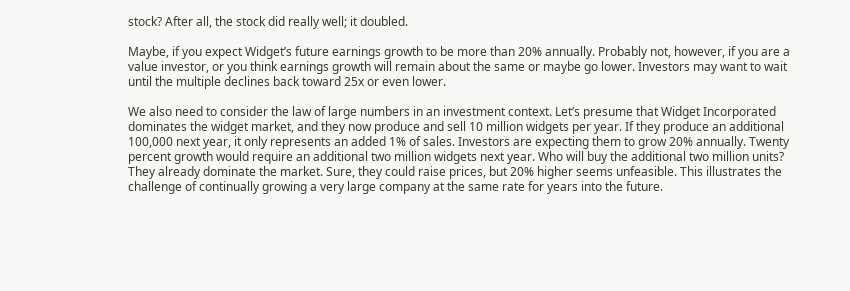stock? After all, the stock did really well; it doubled.

Maybe, if you expect Widget’s future earnings growth to be more than 20% annually. Probably not, however, if you are a value investor, or you think earnings growth will remain about the same or maybe go lower. Investors may want to wait until the multiple declines back toward 25x or even lower.

We also need to consider the law of large numbers in an investment context. Let’s presume that Widget Incorporated dominates the widget market, and they now produce and sell 10 million widgets per year. If they produce an additional 100,000 next year, it only represents an added 1% of sales. Investors are expecting them to grow 20% annually. Twenty percent growth would require an additional two million widgets next year. Who will buy the additional two million units? They already dominate the market. Sure, they could raise prices, but 20% higher seems unfeasible. This illustrates the challenge of continually growing a very large company at the same rate for years into the future.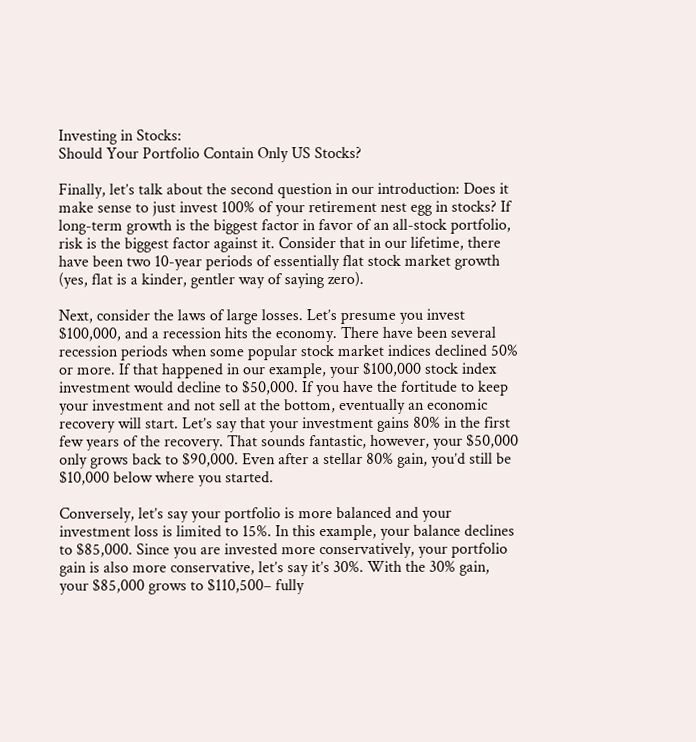Investing in Stocks:
Should Your Portfolio Contain Only US Stocks?

Finally, let’s talk about the second question in our introduction: Does it make sense to just invest 100% of your retirement nest egg in stocks? If long-term growth is the biggest factor in favor of an all-stock portfolio, risk is the biggest factor against it. Consider that in our lifetime, there have been two 10-year periods of essentially flat stock market growth (yes, flat is a kinder, gentler way of saying zero).

Next, consider the laws of large losses. Let’s presume you invest $100,000, and a recession hits the economy. There have been several recession periods when some popular stock market indices declined 50% or more. If that happened in our example, your $100,000 stock index investment would decline to $50,000. If you have the fortitude to keep your investment and not sell at the bottom, eventually an economic recovery will start. Let’s say that your investment gains 80% in the first few years of the recovery. That sounds fantastic, however, your $50,000 only grows back to $90,000. Even after a stellar 80% gain, you’d still be $10,000 below where you started.

Conversely, let’s say your portfolio is more balanced and your investment loss is limited to 15%. In this example, your balance declines to $85,000. Since you are invested more conservatively, your portfolio gain is also more conservative, let’s say it’s 30%. With the 30% gain, your $85,000 grows to $110,500– fully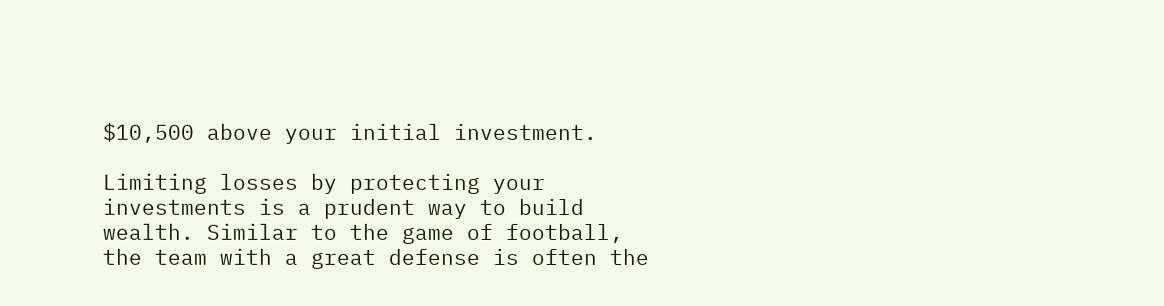$10,500 above your initial investment.

Limiting losses by protecting your investments is a prudent way to build wealth. Similar to the game of football, the team with a great defense is often the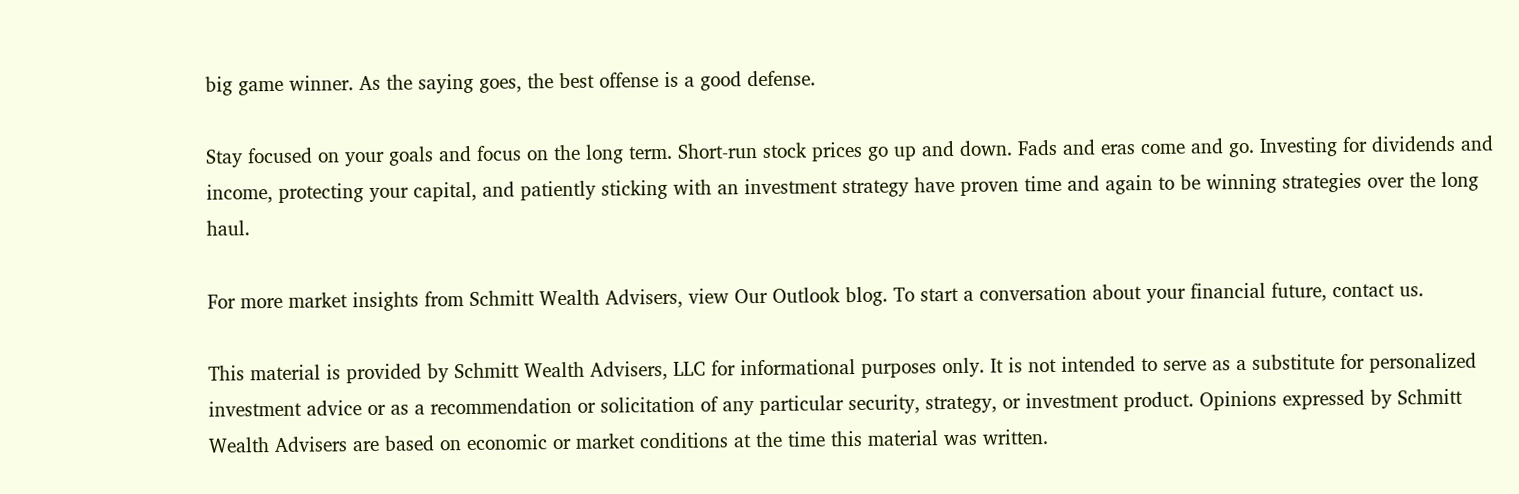big game winner. As the saying goes, the best offense is a good defense.

Stay focused on your goals and focus on the long term. Short-run stock prices go up and down. Fads and eras come and go. Investing for dividends and income, protecting your capital, and patiently sticking with an investment strategy have proven time and again to be winning strategies over the long haul.

For more market insights from Schmitt Wealth Advisers, view Our Outlook blog. To start a conversation about your financial future, contact us.

This material is provided by Schmitt Wealth Advisers, LLC for informational purposes only. It is not intended to serve as a substitute for personalized investment advice or as a recommendation or solicitation of any particular security, strategy, or investment product. Opinions expressed by Schmitt Wealth Advisers are based on economic or market conditions at the time this material was written.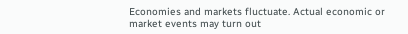Economies and markets fluctuate. Actual economic or market events may turn out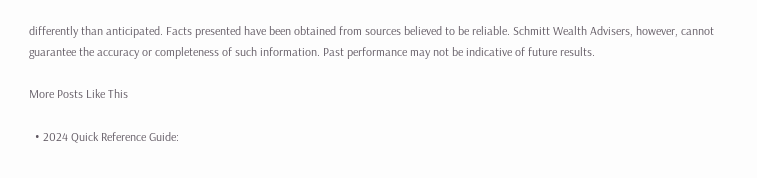differently than anticipated. Facts presented have been obtained from sources believed to be reliable. Schmitt Wealth Advisers, however, cannot guarantee the accuracy or completeness of such information. Past performance may not be indicative of future results.

More Posts Like This

  • 2024 Quick Reference Guide: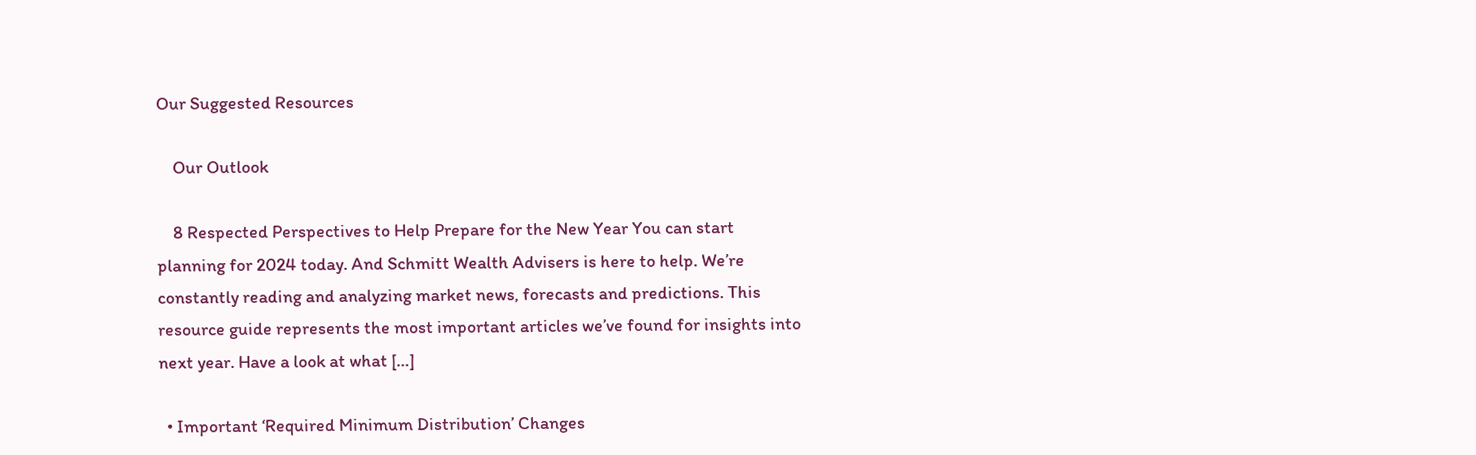Our Suggested Resources

    Our Outlook

    8 Respected Perspectives to Help Prepare for the New Year You can start planning for 2024 today. And Schmitt Wealth Advisers is here to help. We’re constantly reading and analyzing market news, forecasts and predictions. This resource guide represents the most important articles we’ve found for insights into next year. Have a look at what […]

  • Important ‘Required Minimum Distribution’ Changes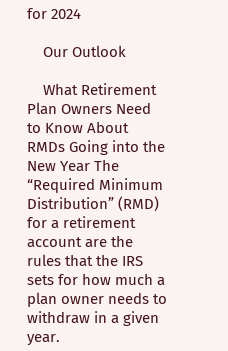for 2024

    Our Outlook

    What Retirement Plan Owners Need to Know About RMDs Going into the New Year The “Required Minimum Distribution” (RMD) for a retirement account are the rules that the IRS sets for how much a plan owner needs to withdraw in a given year.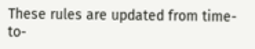These rules are updated from time-to-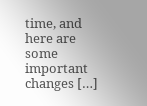time, and here are some important changes […]